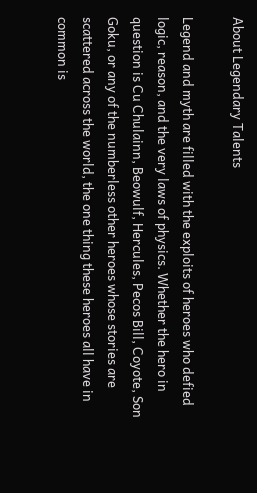About Legendary Talents

Legend and myth are filled with the exploits of heroes who defied logic, reason, and the very laws of physics. Whether the hero in question is Cu Chulainn, Beowulf, Hercules, Pecos Bill, Coyote, Son Goku, or any of the numberless other heroes whose stories are scattered across the world, the one thing these heroes all have in common is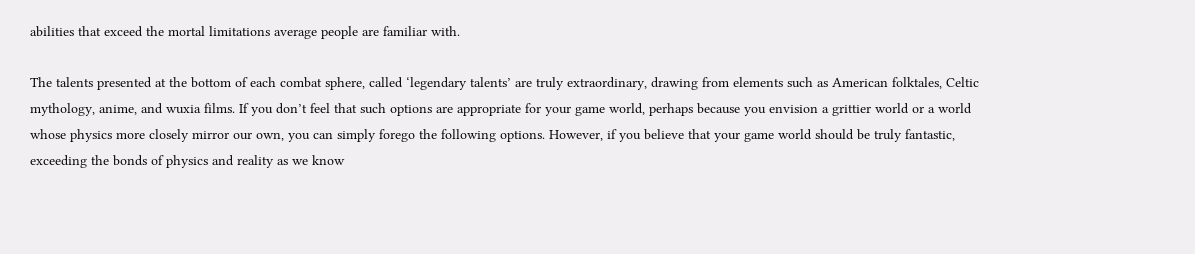abilities that exceed the mortal limitations average people are familiar with.

The talents presented at the bottom of each combat sphere, called ‘legendary talents’ are truly extraordinary, drawing from elements such as American folktales, Celtic mythology, anime, and wuxia films. If you don’t feel that such options are appropriate for your game world, perhaps because you envision a grittier world or a world whose physics more closely mirror our own, you can simply forego the following options. However, if you believe that your game world should be truly fantastic, exceeding the bonds of physics and reality as we know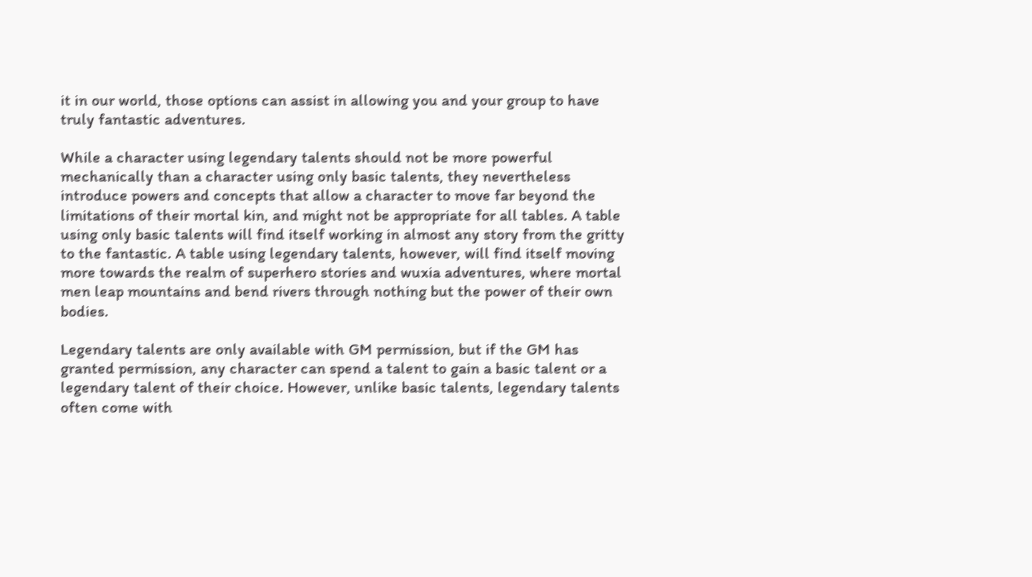it in our world, those options can assist in allowing you and your group to have truly fantastic adventures.

While a character using legendary talents should not be more powerful mechanically than a character using only basic talents, they nevertheless introduce powers and concepts that allow a character to move far beyond the limitations of their mortal kin, and might not be appropriate for all tables. A table using only basic talents will find itself working in almost any story from the gritty to the fantastic. A table using legendary talents, however, will find itself moving more towards the realm of superhero stories and wuxia adventures, where mortal men leap mountains and bend rivers through nothing but the power of their own bodies.

Legendary talents are only available with GM permission, but if the GM has granted permission, any character can spend a talent to gain a basic talent or a legendary talent of their choice. However, unlike basic talents, legendary talents often come with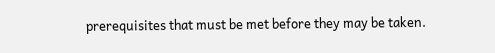prerequisites that must be met before they may be taken.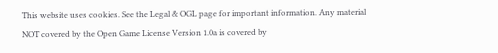This website uses cookies. See the Legal & OGL page for important information. Any material NOT covered by the Open Game License Version 1.0a is covered by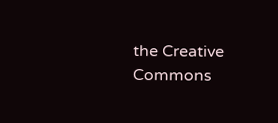the Creative Commons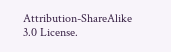Attribution-ShareAlike 3.0 License.